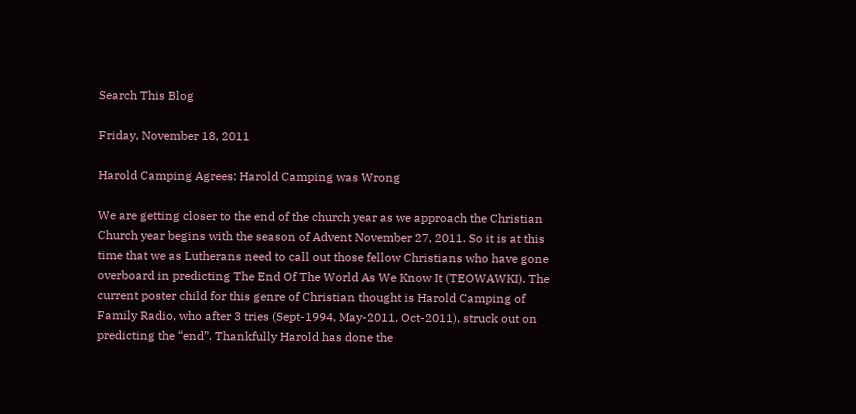Search This Blog

Friday, November 18, 2011

Harold Camping Agrees: Harold Camping was Wrong

We are getting closer to the end of the church year as we approach the Christian Church year begins with the season of Advent November 27, 2011. So it is at this time that we as Lutherans need to call out those fellow Christians who have gone overboard in predicting The End Of The World As We Know It (TEOWAWKI). The current poster child for this genre of Christian thought is Harold Camping of Family Radio, who after 3 tries (Sept-1994, May-2011, Oct-2011), struck out on predicting the “end”. Thankfully Harold has done the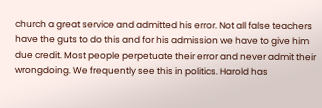church a great service and admitted his error. Not all false teachers have the guts to do this and for his admission we have to give him due credit. Most people perpetuate their error and never admit their wrongdoing. We frequently see this in politics. Harold has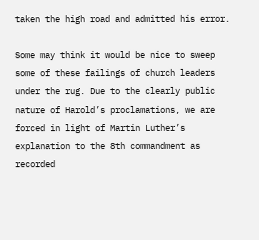taken the high road and admitted his error.

Some may think it would be nice to sweep some of these failings of church leaders under the rug. Due to the clearly public nature of Harold’s proclamations, we are forced in light of Martin Luther’s explanation to the 8th commandment as recorded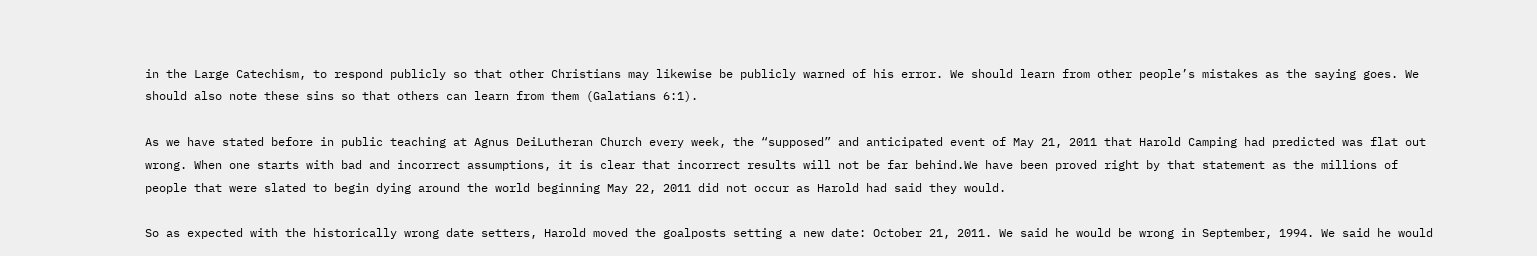in the Large Catechism, to respond publicly so that other Christians may likewise be publicly warned of his error. We should learn from other people’s mistakes as the saying goes. We should also note these sins so that others can learn from them (Galatians 6:1).

As we have stated before in public teaching at Agnus DeiLutheran Church every week, the “supposed” and anticipated event of May 21, 2011 that Harold Camping had predicted was flat out wrong. When one starts with bad and incorrect assumptions, it is clear that incorrect results will not be far behind.We have been proved right by that statement as the millions of people that were slated to begin dying around the world beginning May 22, 2011 did not occur as Harold had said they would.

So as expected with the historically wrong date setters, Harold moved the goalposts setting a new date: October 21, 2011. We said he would be wrong in September, 1994. We said he would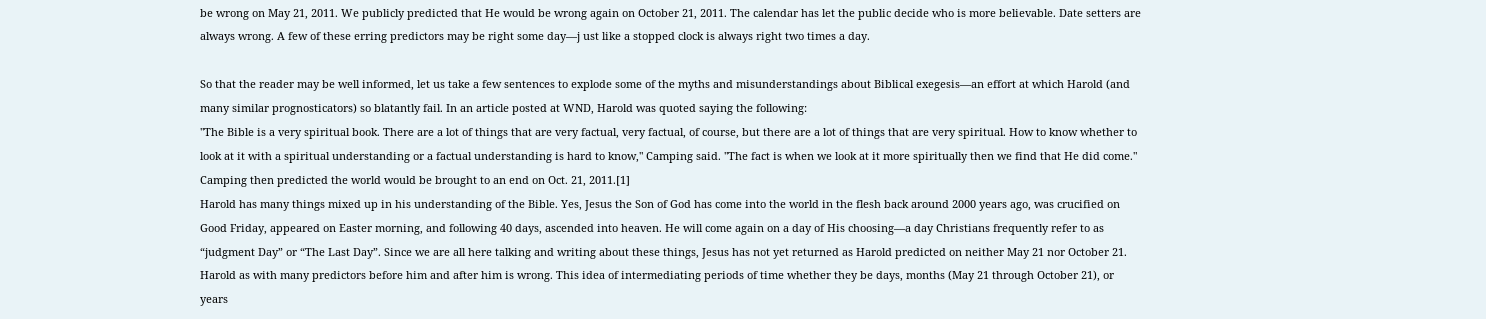be wrong on May 21, 2011. We publicly predicted that He would be wrong again on October 21, 2011. The calendar has let the public decide who is more believable. Date setters are always wrong. A few of these erring predictors may be right some day—j ust like a stopped clock is always right two times a day.

So that the reader may be well informed, let us take a few sentences to explode some of the myths and misunderstandings about Biblical exegesis—an effort at which Harold (and many similar prognosticators) so blatantly fail. In an article posted at WND, Harold was quoted saying the following:
"The Bible is a very spiritual book. There are a lot of things that are very factual, very factual, of course, but there are a lot of things that are very spiritual. How to know whether to look at it with a spiritual understanding or a factual understanding is hard to know," Camping said. "The fact is when we look at it more spiritually then we find that He did come."
Camping then predicted the world would be brought to an end on Oct. 21, 2011.[1]
Harold has many things mixed up in his understanding of the Bible. Yes, Jesus the Son of God has come into the world in the flesh back around 2000 years ago, was crucified on Good Friday, appeared on Easter morning, and following 40 days, ascended into heaven. He will come again on a day of His choosing—a day Christians frequently refer to as “judgment Day” or “The Last Day”. Since we are all here talking and writing about these things, Jesus has not yet returned as Harold predicted on neither May 21 nor October 21. Harold as with many predictors before him and after him is wrong. This idea of intermediating periods of time whether they be days, months (May 21 through October 21), or years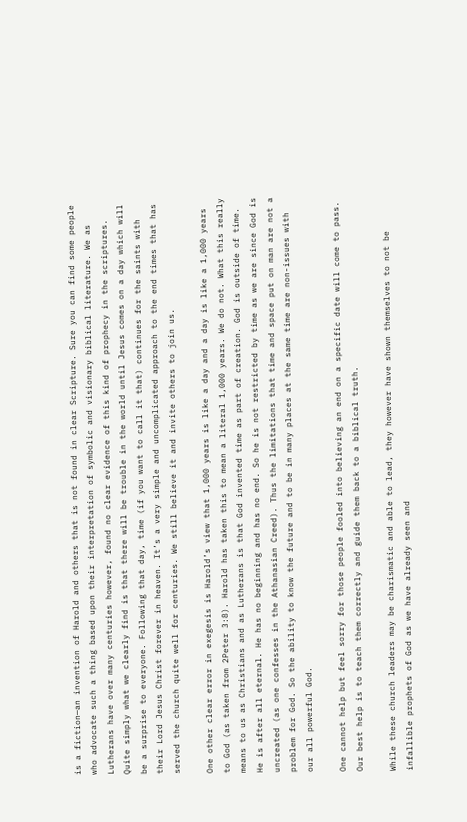is a fiction—an invention of Harold and others that is not found in clear Scripture. Sure you can find some people who advocate such a thing based upon their interpretation of symbolic and visionary biblical literature. We as Lutherans have over many centuries however, found no clear evidence of this kind of prophecy in the scriptures. Quite simply what we clearly find is that there will be trouble in the world until Jesus comes on a day which will be a surprise to everyone. Following that day, time (if you want to call it that) continues for the saints with their Lord Jesus Christ forever in heaven. It’s a very simple and uncomplicated approach to the end times that has served the church quite well for centuries. We still believe it and invite others to join us.

One other clear error in exegesis is Harold’s view that 1,000 years is like a day and a day is like a 1,000 years to God (as taken from 2Peter 3:8). Harold has taken this to mean a literal 1,000 years. We do not. What this really means to us as Christians and as Lutherans is that God invented time as part of creation. God is outside of time. He is after all eternal. He has no beginning and has no end. So he is not restricted by time as we are since God is uncreated (as one confesses in the Athanasian Creed). Thus the limitations that time and space put on man are not a problem for God. So the ability to know the future and to be in many places at the same time are non-issues with our all powerful God.

One cannot help but feel sorry for those people fooled into believing an end on a specific date will come to pass. Our best help is to teach them correctly and guide them back to a biblical truth.

While these church leaders may be charismatic and able to lead, they however have shown themselves to not be infallible prophets of God as we have already seen and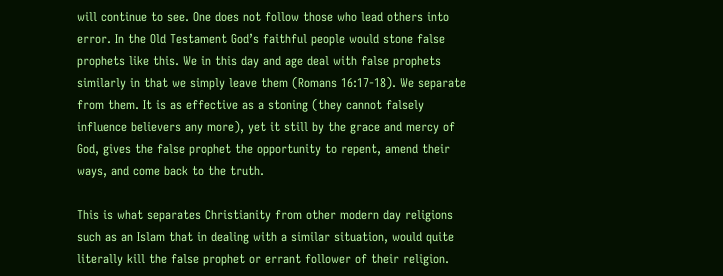will continue to see. One does not follow those who lead others into error. In the Old Testament God’s faithful people would stone false prophets like this. We in this day and age deal with false prophets similarly in that we simply leave them (Romans 16:17-18). We separate from them. It is as effective as a stoning (they cannot falsely influence believers any more), yet it still by the grace and mercy of God, gives the false prophet the opportunity to repent, amend their ways, and come back to the truth.

This is what separates Christianity from other modern day religions such as an Islam that in dealing with a similar situation, would quite literally kill the false prophet or errant follower of their religion.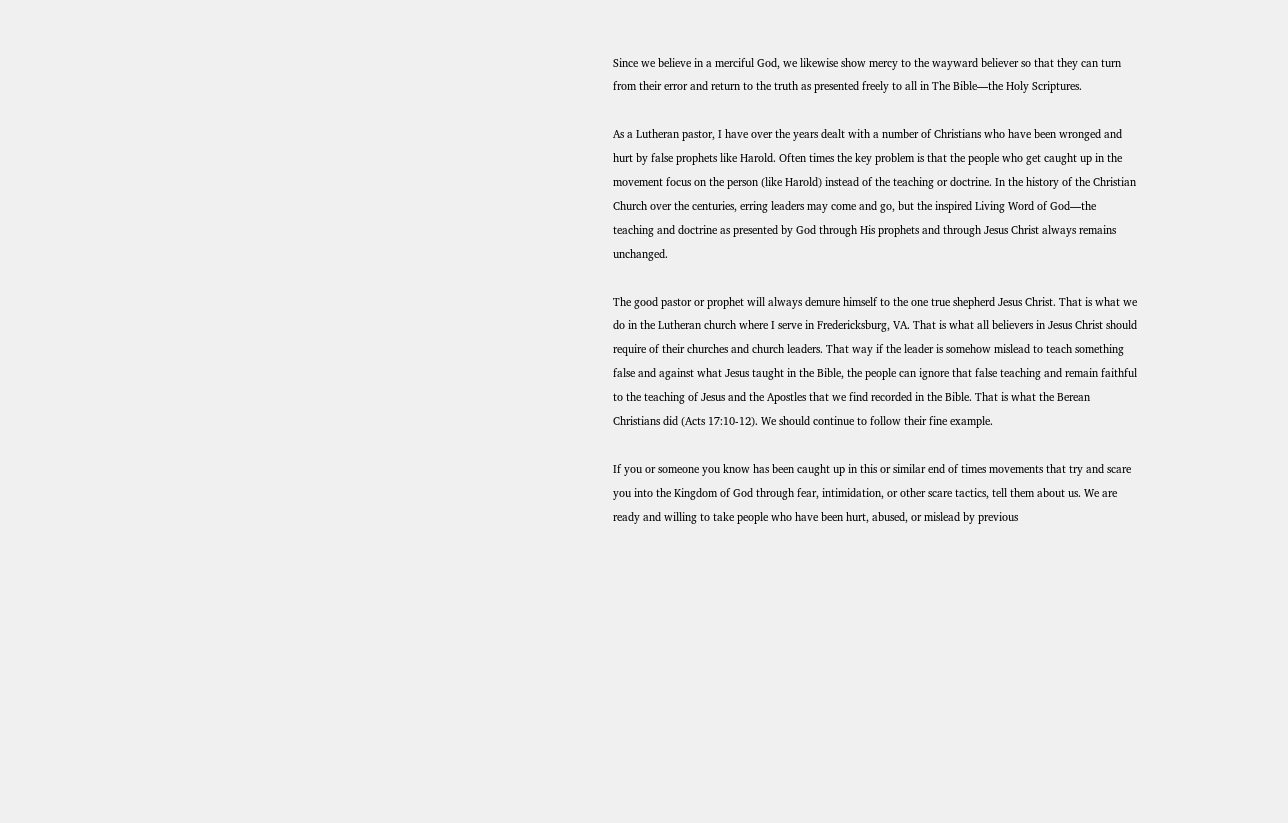Since we believe in a merciful God, we likewise show mercy to the wayward believer so that they can turn from their error and return to the truth as presented freely to all in The Bible—the Holy Scriptures.

As a Lutheran pastor, I have over the years dealt with a number of Christians who have been wronged and hurt by false prophets like Harold. Often times the key problem is that the people who get caught up in the movement focus on the person (like Harold) instead of the teaching or doctrine. In the history of the Christian Church over the centuries, erring leaders may come and go, but the inspired Living Word of God—the teaching and doctrine as presented by God through His prophets and through Jesus Christ always remains unchanged.

The good pastor or prophet will always demure himself to the one true shepherd Jesus Christ. That is what we do in the Lutheran church where I serve in Fredericksburg, VA. That is what all believers in Jesus Christ should require of their churches and church leaders. That way if the leader is somehow mislead to teach something false and against what Jesus taught in the Bible, the people can ignore that false teaching and remain faithful to the teaching of Jesus and the Apostles that we find recorded in the Bible. That is what the Berean Christians did (Acts 17:10-12). We should continue to follow their fine example.

If you or someone you know has been caught up in this or similar end of times movements that try and scare you into the Kingdom of God through fear, intimidation, or other scare tactics, tell them about us. We are ready and willing to take people who have been hurt, abused, or mislead by previous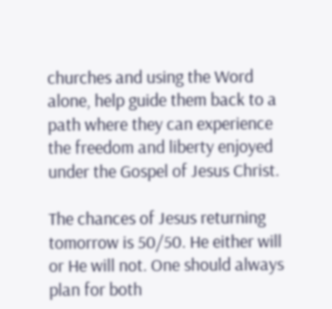churches and using the Word alone, help guide them back to a path where they can experience the freedom and liberty enjoyed under the Gospel of Jesus Christ.

The chances of Jesus returning tomorrow is 50/50. He either will or He will not. One should always plan for both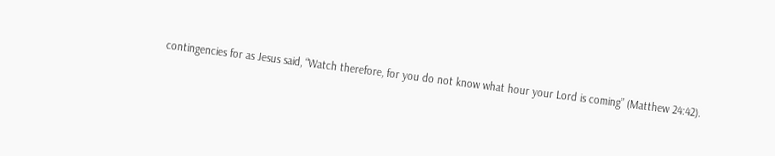contingencies for as Jesus said, “Watch therefore, for you do not know what hour your Lord is coming” (Matthew 24:42).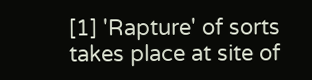[1] 'Rapture' of sorts takes place at site of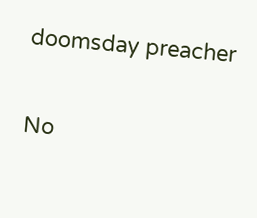doomsday preacher

No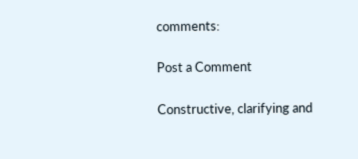comments:

Post a Comment

Constructive, clarifying and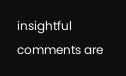insightful comments are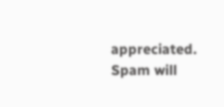appreciated. Spam will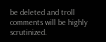be deleted and troll comments will be highly scrutinized.